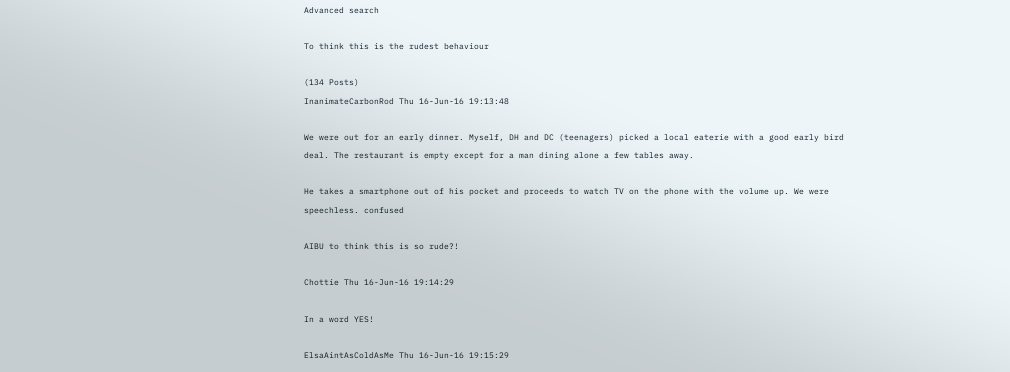Advanced search

To think this is the rudest behaviour

(134 Posts)
InanimateCarbonRod Thu 16-Jun-16 19:13:48

We were out for an early dinner. Myself, DH and DC (teenagers) picked a local eaterie with a good early bird deal. The restaurant is empty except for a man dining alone a few tables away.

He takes a smartphone out of his pocket and proceeds to watch TV on the phone with the volume up. We were speechless. confused

AIBU to think this is so rude?!

Chottie Thu 16-Jun-16 19:14:29

In a word YES!

ElsaAintAsColdAsMe Thu 16-Jun-16 19:15:29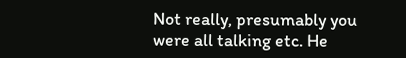Not really, presumably you were all talking etc. He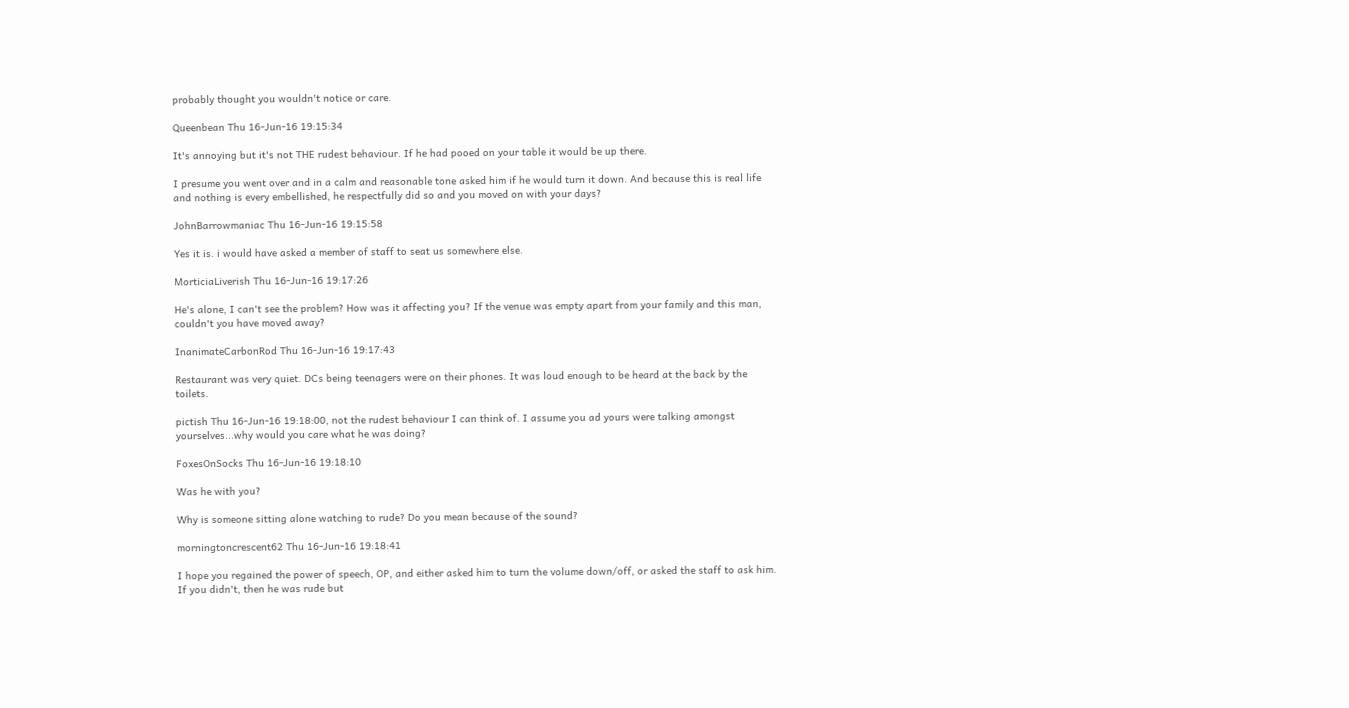probably thought you wouldn't notice or care.

Queenbean Thu 16-Jun-16 19:15:34

It's annoying but it's not THE rudest behaviour. If he had pooed on your table it would be up there.

I presume you went over and in a calm and reasonable tone asked him if he would turn it down. And because this is real life and nothing is every embellished, he respectfully did so and you moved on with your days?

JohnBarrowmaniac Thu 16-Jun-16 19:15:58

Yes it is. i would have asked a member of staff to seat us somewhere else.

MorticiaLiverish Thu 16-Jun-16 19:17:26

He's alone, I can't see the problem? How was it affecting you? If the venue was empty apart from your family and this man, couldn't you have moved away?

InanimateCarbonRod Thu 16-Jun-16 19:17:43

Restaurant was very quiet. DCs being teenagers were on their phones. It was loud enough to be heard at the back by the toilets.

pictish Thu 16-Jun-16 19:18:00, not the rudest behaviour I can think of. I assume you ad yours were talking amongst yourselves...why would you care what he was doing?

FoxesOnSocks Thu 16-Jun-16 19:18:10

Was he with you?

Why is someone sitting alone watching to rude? Do you mean because of the sound?

morningtoncrescent62 Thu 16-Jun-16 19:18:41

I hope you regained the power of speech, OP, and either asked him to turn the volume down/off, or asked the staff to ask him. If you didn't, then he was rude but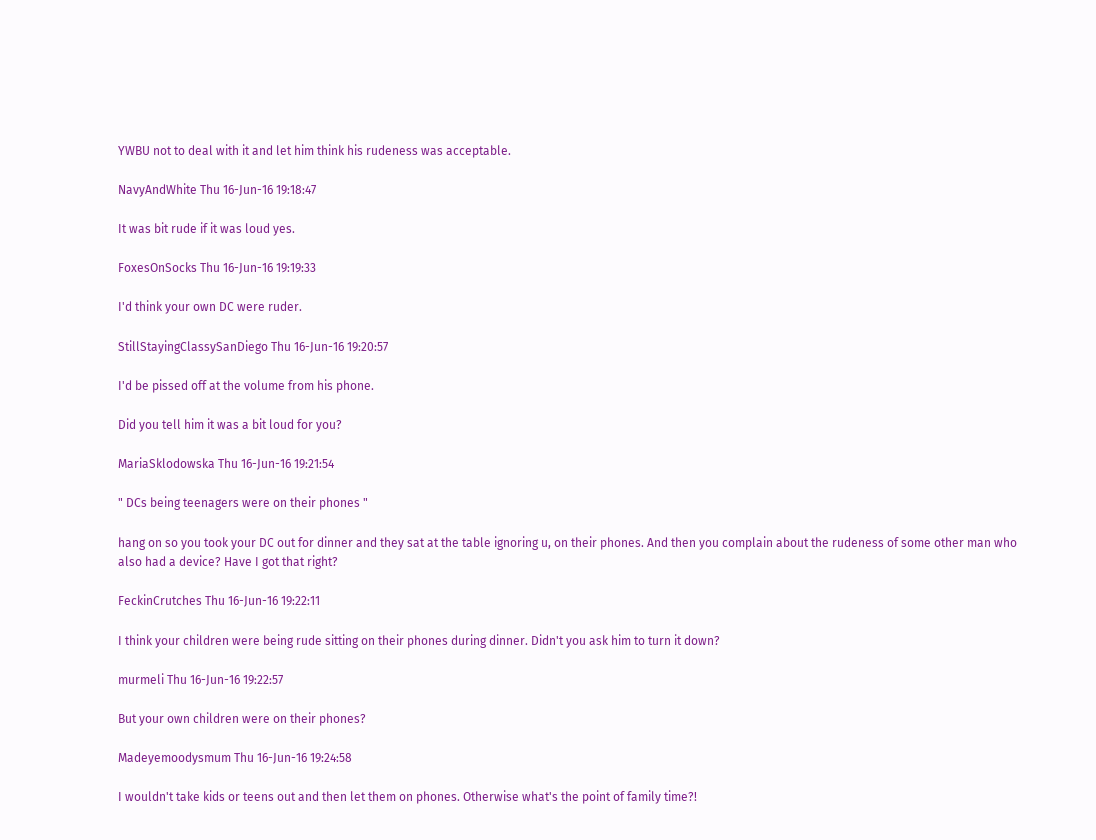YWBU not to deal with it and let him think his rudeness was acceptable.

NavyAndWhite Thu 16-Jun-16 19:18:47

It was bit rude if it was loud yes.

FoxesOnSocks Thu 16-Jun-16 19:19:33

I'd think your own DC were ruder.

StillStayingClassySanDiego Thu 16-Jun-16 19:20:57

I'd be pissed off at the volume from his phone.

Did you tell him it was a bit loud for you?

MariaSklodowska Thu 16-Jun-16 19:21:54

" DCs being teenagers were on their phones "

hang on so you took your DC out for dinner and they sat at the table ignoring u, on their phones. And then you complain about the rudeness of some other man who also had a device? Have I got that right?

FeckinCrutches Thu 16-Jun-16 19:22:11

I think your children were being rude sitting on their phones during dinner. Didn't you ask him to turn it down?

murmeli Thu 16-Jun-16 19:22:57

But your own children were on their phones?

Madeyemoodysmum Thu 16-Jun-16 19:24:58

I wouldn't take kids or teens out and then let them on phones. Otherwise what's the point of family time?!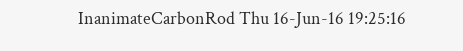InanimateCarbonRod Thu 16-Jun-16 19:25:16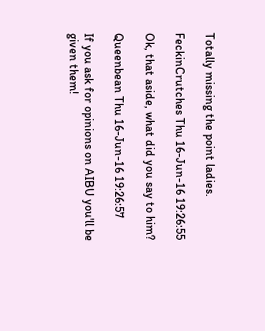Totally missing the point ladies.

FeckinCrutches Thu 16-Jun-16 19:26:55

Ok, that aside, what did you say to him?

Queenbean Thu 16-Jun-16 19:26:57

If you ask for opinions on AIBU you'll be given them!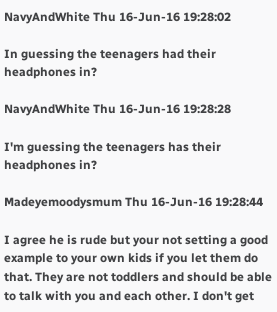NavyAndWhite Thu 16-Jun-16 19:28:02

In guessing the teenagers had their headphones in?

NavyAndWhite Thu 16-Jun-16 19:28:28

I'm guessing the teenagers has their headphones in?

Madeyemoodysmum Thu 16-Jun-16 19:28:44

I agree he is rude but your not setting a good example to your own kids if you let them do that. They are not toddlers and should be able to talk with you and each other. I don't get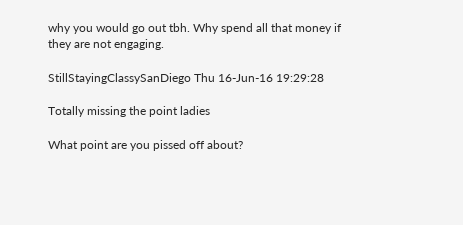why you would go out tbh. Why spend all that money if they are not engaging.

StillStayingClassySanDiego Thu 16-Jun-16 19:29:28

Totally missing the point ladies

What point are you pissed off about?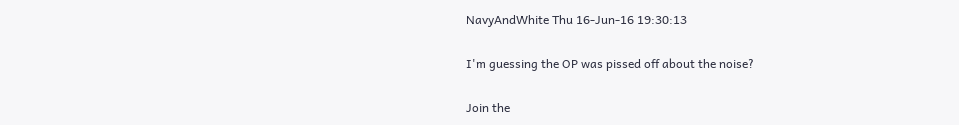NavyAndWhite Thu 16-Jun-16 19:30:13

I'm guessing the OP was pissed off about the noise?

Join the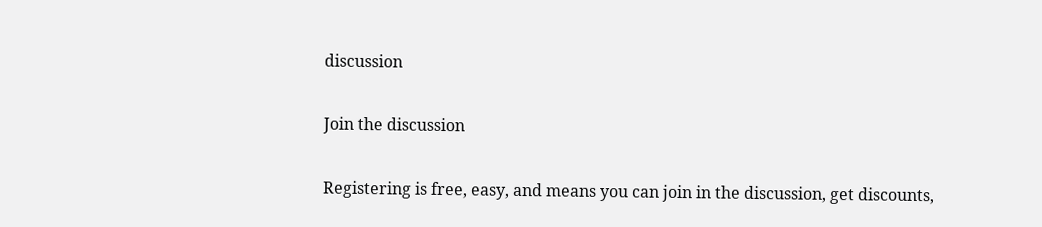discussion

Join the discussion

Registering is free, easy, and means you can join in the discussion, get discounts,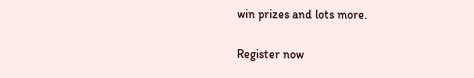win prizes and lots more.

Register now